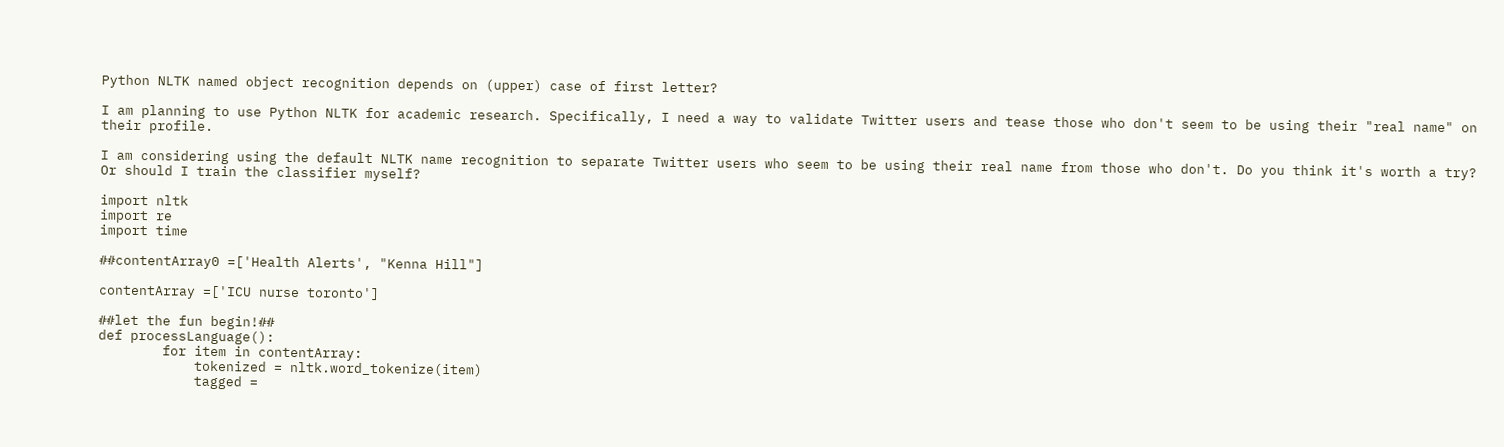Python NLTK named object recognition depends on (upper) case of first letter?

I am planning to use Python NLTK for academic research. Specifically, I need a way to validate Twitter users and tease those who don't seem to be using their "real name" on their profile.

I am considering using the default NLTK name recognition to separate Twitter users who seem to be using their real name from those who don't. Do you think it's worth a try? Or should I train the classifier myself?

import nltk
import re
import time

##contentArray0 =['Health Alerts', "Kenna Hill"]

contentArray =['ICU nurse toronto']

##let the fun begin!##
def processLanguage():
        for item in contentArray:
            tokenized = nltk.word_tokenize(item)
            tagged =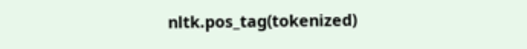nltk.pos_tag(tokenized)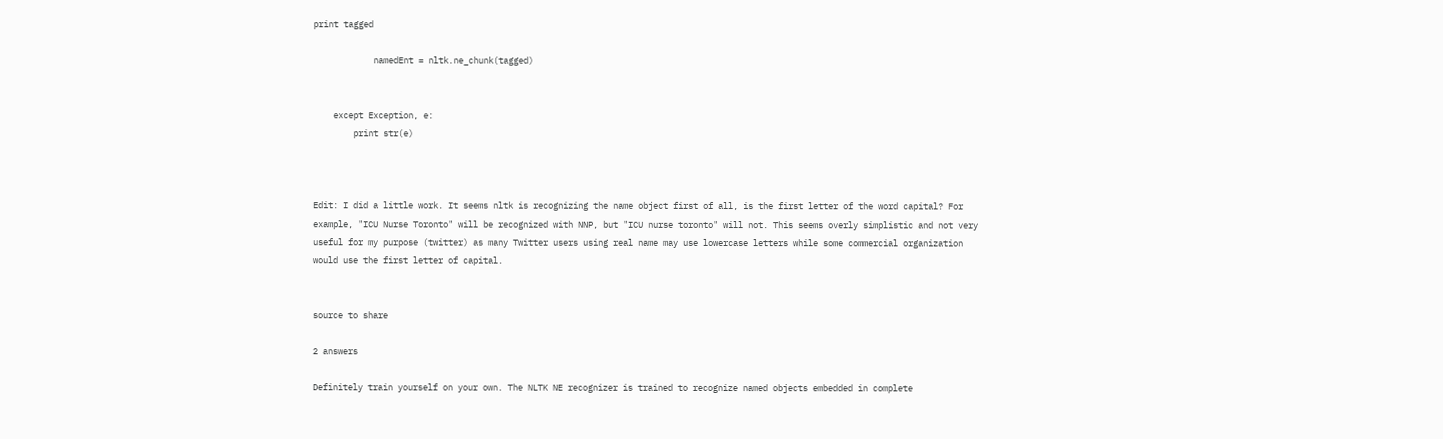print tagged

            namedEnt = nltk.ne_chunk(tagged)


    except Exception, e:
        print str(e)



Edit: I did a little work. It seems nltk is recognizing the name object first of all, is the first letter of the word capital? For example, "ICU Nurse Toronto" will be recognized with NNP, but "ICU nurse toronto" will not. This seems overly simplistic and not very useful for my purpose (twitter) as many Twitter users using real name may use lowercase letters while some commercial organization would use the first letter of capital.


source to share

2 answers

Definitely train yourself on your own. The NLTK NE recognizer is trained to recognize named objects embedded in complete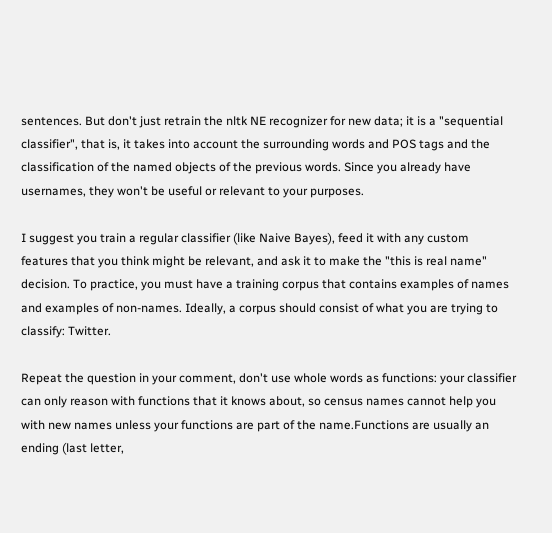sentences. But don't just retrain the nltk NE recognizer for new data; it is a "sequential classifier", that is, it takes into account the surrounding words and POS tags and the classification of the named objects of the previous words. Since you already have usernames, they won't be useful or relevant to your purposes.

I suggest you train a regular classifier (like Naive Bayes), feed it with any custom features that you think might be relevant, and ask it to make the "this is real name" decision. To practice, you must have a training corpus that contains examples of names and examples of non-names. Ideally, a corpus should consist of what you are trying to classify: Twitter.

Repeat the question in your comment, don't use whole words as functions: your classifier can only reason with functions that it knows about, so census names cannot help you with new names unless your functions are part of the name.Functions are usually an ending (last letter,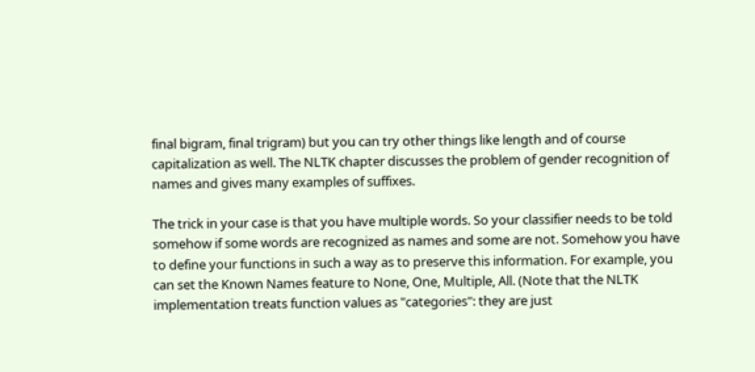final bigram, final trigram) but you can try other things like length and of course capitalization as well. The NLTK chapter discusses the problem of gender recognition of names and gives many examples of suffixes.

The trick in your case is that you have multiple words. So your classifier needs to be told somehow if some words are recognized as names and some are not. Somehow you have to define your functions in such a way as to preserve this information. For example, you can set the Known Names feature to None, One, Multiple, All. (Note that the NLTK implementation treats function values as "categories": they are just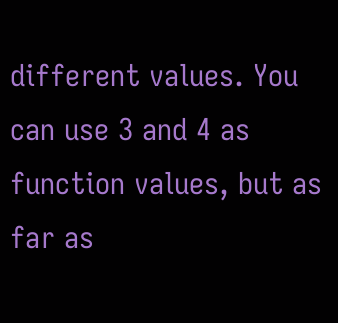different values. You can use 3 and 4 as function values, but as far as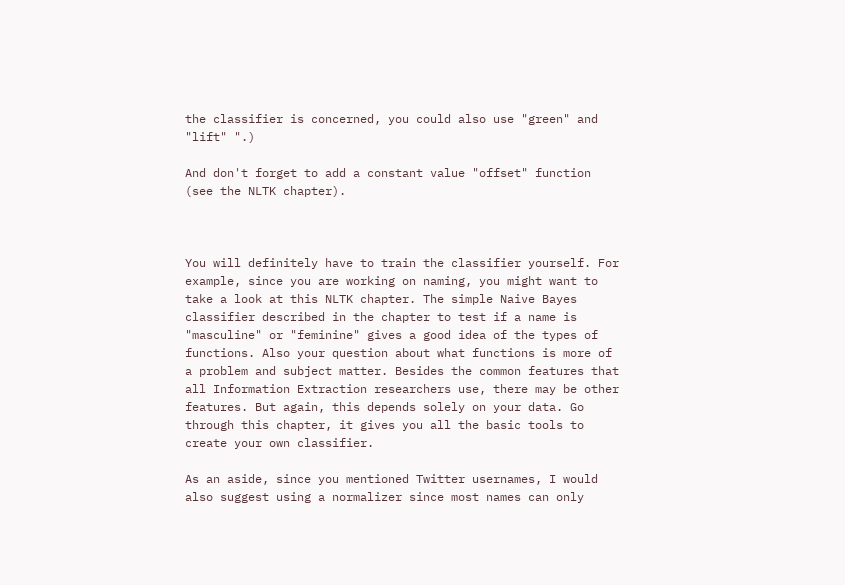the classifier is concerned, you could also use "green" and "lift" ".)

And don't forget to add a constant value "offset" function (see the NLTK chapter).



You will definitely have to train the classifier yourself. For example, since you are working on naming, you might want to take a look at this NLTK chapter. The simple Naive Bayes classifier described in the chapter to test if a name is "masculine" or "feminine" gives a good idea of the types of functions. Also your question about what functions is more of a problem and subject matter. Besides the common features that all Information Extraction researchers use, there may be other features. But again, this depends solely on your data. Go through this chapter, it gives you all the basic tools to create your own classifier.

As an aside, since you mentioned Twitter usernames, I would also suggest using a normalizer since most names can only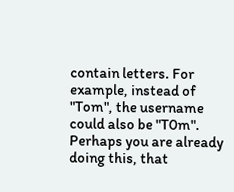contain letters. For example, instead of "Tom", the username could also be "T0m". Perhaps you are already doing this, that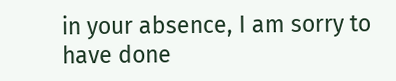in your absence, I am sorry to have done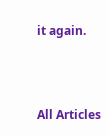it again.



All Articles